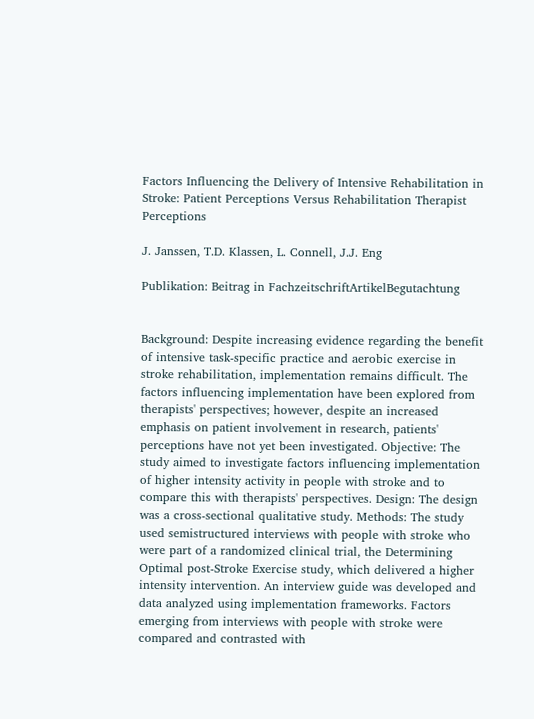Factors Influencing the Delivery of Intensive Rehabilitation in Stroke: Patient Perceptions Versus Rehabilitation Therapist Perceptions

J. Janssen, T.D. Klassen, L. Connell, J.J. Eng

Publikation: Beitrag in FachzeitschriftArtikelBegutachtung


Background: Despite increasing evidence regarding the benefit of intensive task-specific practice and aerobic exercise in stroke rehabilitation, implementation remains difficult. The factors influencing implementation have been explored from therapists' perspectives; however, despite an increased emphasis on patient involvement in research, patients' perceptions have not yet been investigated. Objective: The study aimed to investigate factors influencing implementation of higher intensity activity in people with stroke and to compare this with therapists' perspectives. Design: The design was a cross-sectional qualitative study. Methods: The study used semistructured interviews with people with stroke who were part of a randomized clinical trial, the Determining Optimal post-Stroke Exercise study, which delivered a higher intensity intervention. An interview guide was developed and data analyzed using implementation frameworks. Factors emerging from interviews with people with stroke were compared and contrasted with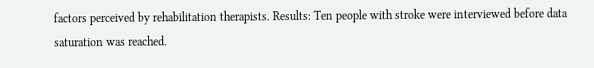factors perceived by rehabilitation therapists. Results: Ten people with stroke were interviewed before data saturation was reached.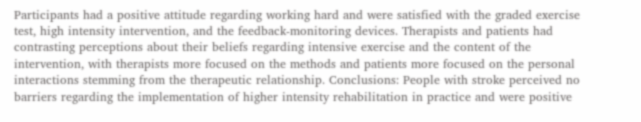Participants had a positive attitude regarding working hard and were satisfied with the graded exercise test, high intensity intervention, and the feedback-monitoring devices. Therapists and patients had contrasting perceptions about their beliefs regarding intensive exercise and the content of the intervention, with therapists more focused on the methods and patients more focused on the personal interactions stemming from the therapeutic relationship. Conclusions: People with stroke perceived no barriers regarding the implementation of higher intensity rehabilitation in practice and were positive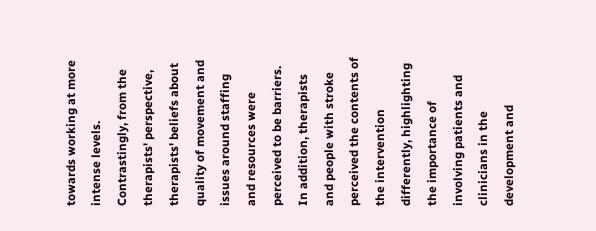towards working at more intense levels. Contrastingly, from the therapists' perspective, therapists' beliefs about quality of movement and issues around staffing and resources were perceived to be barriers. In addition, therapists and people with stroke perceived the contents of the intervention differently, highlighting the importance of involving patients and clinicians in the development and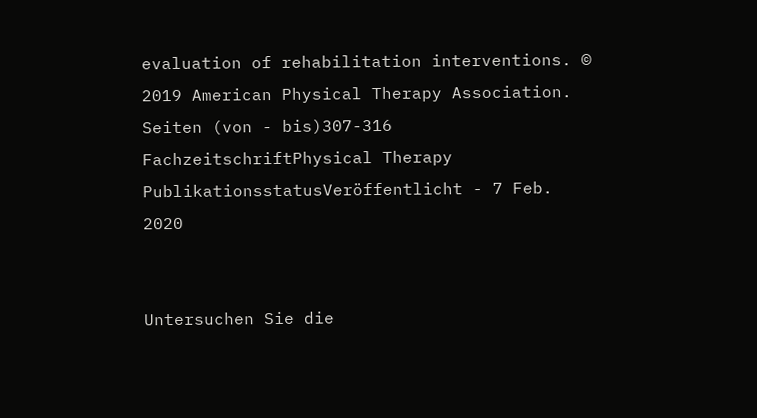evaluation of rehabilitation interventions. © 2019 American Physical Therapy Association.
Seiten (von - bis)307-316
FachzeitschriftPhysical Therapy
PublikationsstatusVeröffentlicht - 7 Feb. 2020


Untersuchen Sie die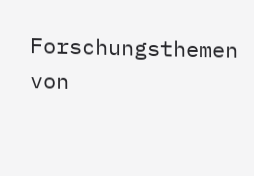Forschungsthemen von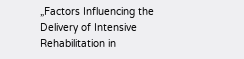„Factors Influencing the Delivery of Intensive Rehabilitation in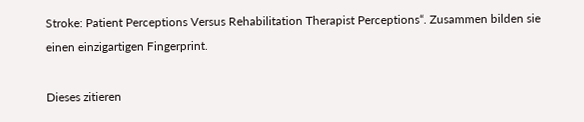Stroke: Patient Perceptions Versus Rehabilitation Therapist Perceptions“. Zusammen bilden sie einen einzigartigen Fingerprint.

Dieses zitieren